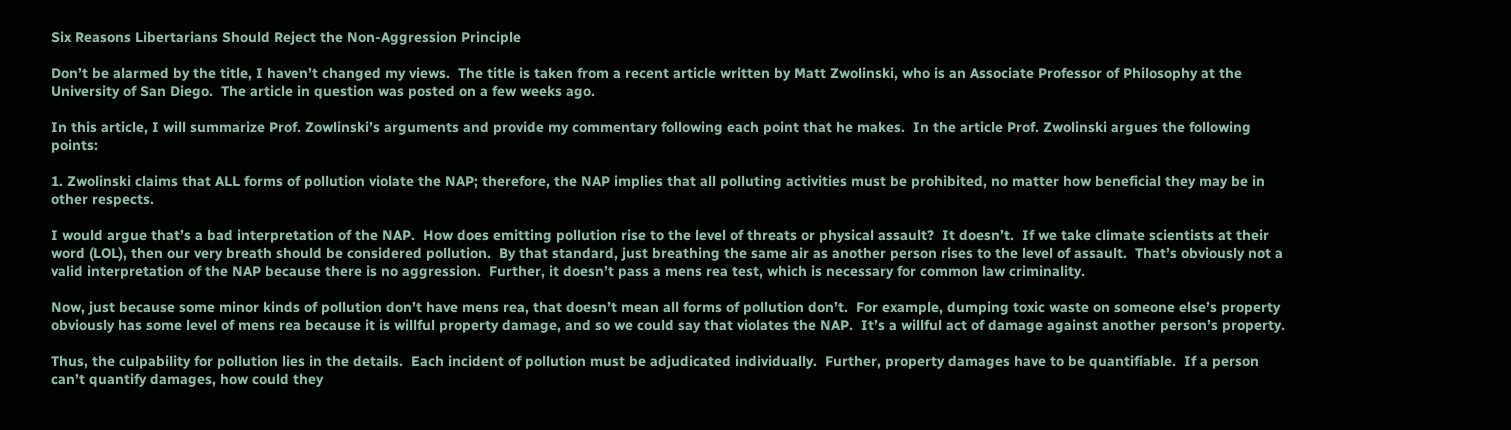Six Reasons Libertarians Should Reject the Non-Aggression Principle

Don’t be alarmed by the title, I haven’t changed my views.  The title is taken from a recent article written by Matt Zwolinski, who is an Associate Professor of Philosophy at the University of San Diego.  The article in question was posted on a few weeks ago.

In this article, I will summarize Prof. Zowlinski’s arguments and provide my commentary following each point that he makes.  In the article Prof. Zwolinski argues the following points:

1. Zwolinski claims that ALL forms of pollution violate the NAP; therefore, the NAP implies that all polluting activities must be prohibited, no matter how beneficial they may be in other respects.

I would argue that’s a bad interpretation of the NAP.  How does emitting pollution rise to the level of threats or physical assault?  It doesn’t.  If we take climate scientists at their word (LOL), then our very breath should be considered pollution.  By that standard, just breathing the same air as another person rises to the level of assault.  That’s obviously not a valid interpretation of the NAP because there is no aggression.  Further, it doesn’t pass a mens rea test, which is necessary for common law criminality.

Now, just because some minor kinds of pollution don’t have mens rea, that doesn’t mean all forms of pollution don’t.  For example, dumping toxic waste on someone else’s property obviously has some level of mens rea because it is willful property damage, and so we could say that violates the NAP.  It’s a willful act of damage against another person’s property.

Thus, the culpability for pollution lies in the details.  Each incident of pollution must be adjudicated individually.  Further, property damages have to be quantifiable.  If a person can’t quantify damages, how could they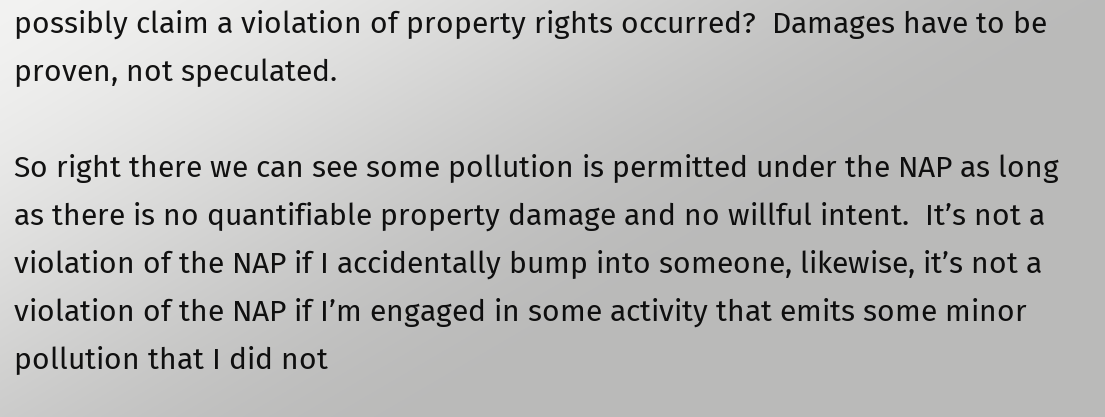possibly claim a violation of property rights occurred?  Damages have to be proven, not speculated.

So right there we can see some pollution is permitted under the NAP as long as there is no quantifiable property damage and no willful intent.  It’s not a violation of the NAP if I accidentally bump into someone, likewise, it’s not a violation of the NAP if I’m engaged in some activity that emits some minor pollution that I did not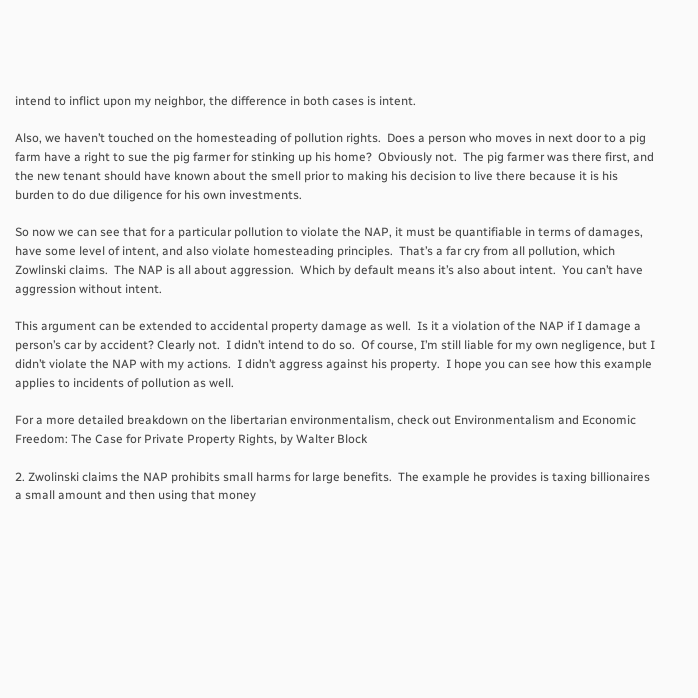intend to inflict upon my neighbor, the difference in both cases is intent.

Also, we haven’t touched on the homesteading of pollution rights.  Does a person who moves in next door to a pig farm have a right to sue the pig farmer for stinking up his home?  Obviously not.  The pig farmer was there first, and the new tenant should have known about the smell prior to making his decision to live there because it is his burden to do due diligence for his own investments.

So now we can see that for a particular pollution to violate the NAP, it must be quantifiable in terms of damages, have some level of intent, and also violate homesteading principles.  That’s a far cry from all pollution, which Zowlinski claims.  The NAP is all about aggression.  Which by default means it’s also about intent.  You can’t have aggression without intent.

This argument can be extended to accidental property damage as well.  Is it a violation of the NAP if I damage a person’s car by accident? Clearly not.  I didn’t intend to do so.  Of course, I’m still liable for my own negligence, but I didn’t violate the NAP with my actions.  I didn’t aggress against his property.  I hope you can see how this example applies to incidents of pollution as well.

For a more detailed breakdown on the libertarian environmentalism, check out Environmentalism and Economic Freedom: The Case for Private Property Rights, by Walter Block

2. Zwolinski claims the NAP prohibits small harms for large benefits.  The example he provides is taxing billionaires a small amount and then using that money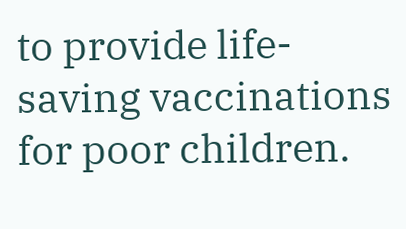to provide life-saving vaccinations for poor children.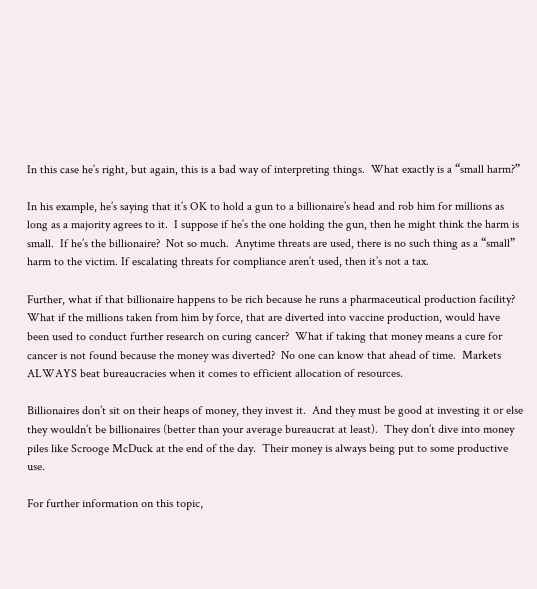In this case he’s right, but again, this is a bad way of interpreting things.  What exactly is a “small harm?”

In his example, he’s saying that it’s OK to hold a gun to a billionaire’s head and rob him for millions as long as a majority agrees to it.  I suppose if he’s the one holding the gun, then he might think the harm is small.  If he’s the billionaire?  Not so much.  Anytime threats are used, there is no such thing as a “small” harm to the victim. If escalating threats for compliance aren’t used, then it’s not a tax.

Further, what if that billionaire happens to be rich because he runs a pharmaceutical production facility? What if the millions taken from him by force, that are diverted into vaccine production, would have been used to conduct further research on curing cancer?  What if taking that money means a cure for cancer is not found because the money was diverted?  No one can know that ahead of time.  Markets ALWAYS beat bureaucracies when it comes to efficient allocation of resources.

Billionaires don’t sit on their heaps of money, they invest it.  And they must be good at investing it or else they wouldn’t be billionaires (better than your average bureaucrat at least).  They don’t dive into money piles like Scrooge McDuck at the end of the day.  Their money is always being put to some productive use.

For further information on this topic,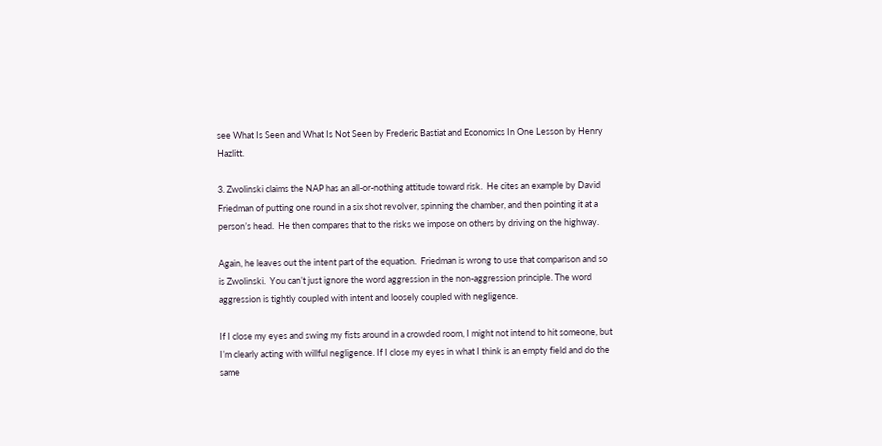see What Is Seen and What Is Not Seen by Frederic Bastiat and Economics In One Lesson by Henry Hazlitt.

3. Zwolinski claims the NAP has an all-or-nothing attitude toward risk.  He cites an example by David Friedman of putting one round in a six shot revolver, spinning the chamber, and then pointing it at a person’s head.  He then compares that to the risks we impose on others by driving on the highway.

Again, he leaves out the intent part of the equation.  Friedman is wrong to use that comparison and so is Zwolinski.  You can’t just ignore the word aggression in the non-aggression principle. The word aggression is tightly coupled with intent and loosely coupled with negligence.

If I close my eyes and swing my fists around in a crowded room, I might not intend to hit someone, but I’m clearly acting with willful negligence. If I close my eyes in what I think is an empty field and do the same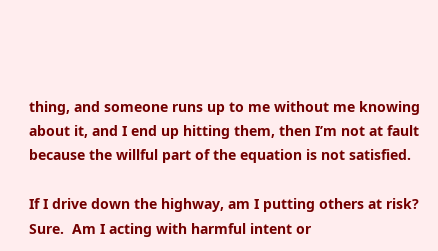thing, and someone runs up to me without me knowing about it, and I end up hitting them, then I’m not at fault because the willful part of the equation is not satisfied.

If I drive down the highway, am I putting others at risk?  Sure.  Am I acting with harmful intent or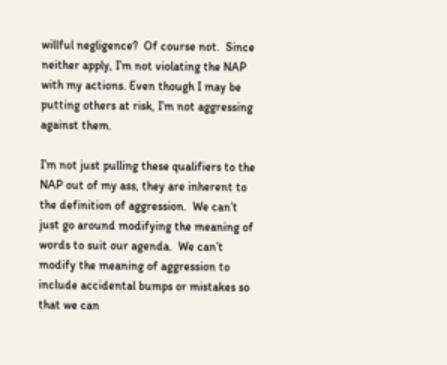willful negligence?  Of course not.  Since neither apply, I’m not violating the NAP with my actions. Even though I may be putting others at risk, I’m not aggressing against them.

I’m not just pulling these qualifiers to the NAP out of my ass, they are inherent to the definition of aggression.  We can’t just go around modifying the meaning of words to suit our agenda.  We can’t modify the meaning of aggression to include accidental bumps or mistakes so that we can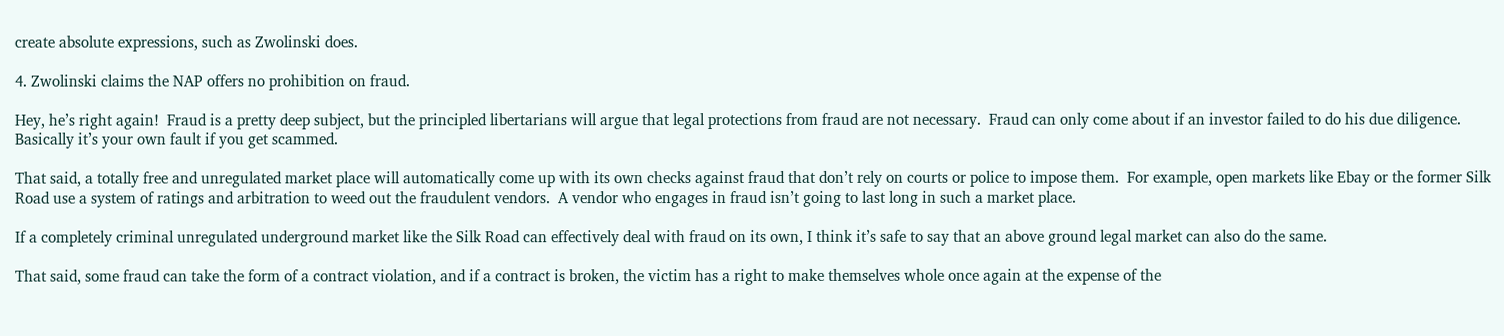create absolute expressions, such as Zwolinski does.

4. Zwolinski claims the NAP offers no prohibition on fraud.

Hey, he’s right again!  Fraud is a pretty deep subject, but the principled libertarians will argue that legal protections from fraud are not necessary.  Fraud can only come about if an investor failed to do his due diligence.  Basically it’s your own fault if you get scammed.

That said, a totally free and unregulated market place will automatically come up with its own checks against fraud that don’t rely on courts or police to impose them.  For example, open markets like Ebay or the former Silk Road use a system of ratings and arbitration to weed out the fraudulent vendors.  A vendor who engages in fraud isn’t going to last long in such a market place.

If a completely criminal unregulated underground market like the Silk Road can effectively deal with fraud on its own, I think it’s safe to say that an above ground legal market can also do the same.

That said, some fraud can take the form of a contract violation, and if a contract is broken, the victim has a right to make themselves whole once again at the expense of the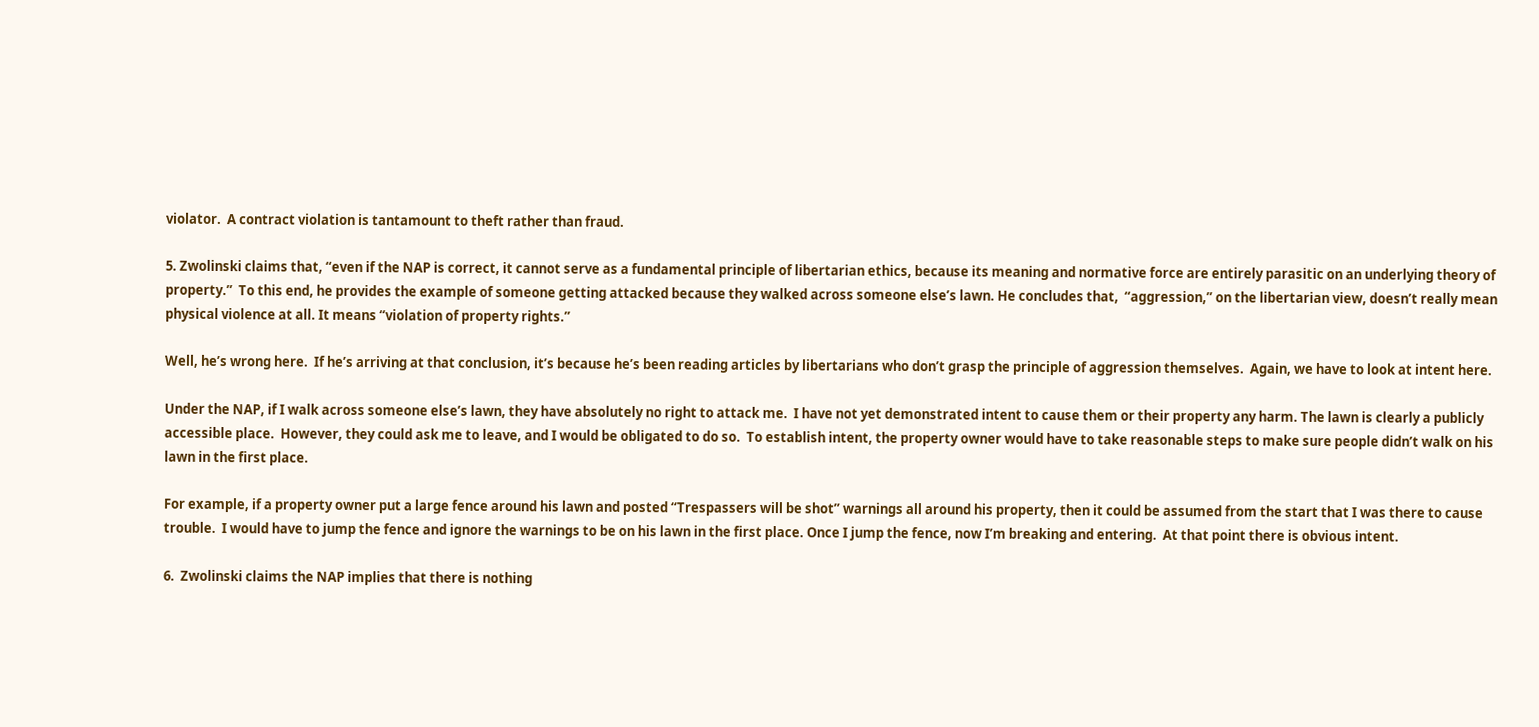violator.  A contract violation is tantamount to theft rather than fraud.

5. Zwolinski claims that, “even if the NAP is correct, it cannot serve as a fundamental principle of libertarian ethics, because its meaning and normative force are entirely parasitic on an underlying theory of property.”  To this end, he provides the example of someone getting attacked because they walked across someone else’s lawn. He concludes that,  “aggression,” on the libertarian view, doesn’t really mean physical violence at all. It means “violation of property rights.”

Well, he’s wrong here.  If he’s arriving at that conclusion, it’s because he’s been reading articles by libertarians who don’t grasp the principle of aggression themselves.  Again, we have to look at intent here.

Under the NAP, if I walk across someone else’s lawn, they have absolutely no right to attack me.  I have not yet demonstrated intent to cause them or their property any harm. The lawn is clearly a publicly accessible place.  However, they could ask me to leave, and I would be obligated to do so.  To establish intent, the property owner would have to take reasonable steps to make sure people didn’t walk on his lawn in the first place.

For example, if a property owner put a large fence around his lawn and posted “Trespassers will be shot” warnings all around his property, then it could be assumed from the start that I was there to cause trouble.  I would have to jump the fence and ignore the warnings to be on his lawn in the first place. Once I jump the fence, now I’m breaking and entering.  At that point there is obvious intent.

6.  Zwolinski claims the NAP implies that there is nothing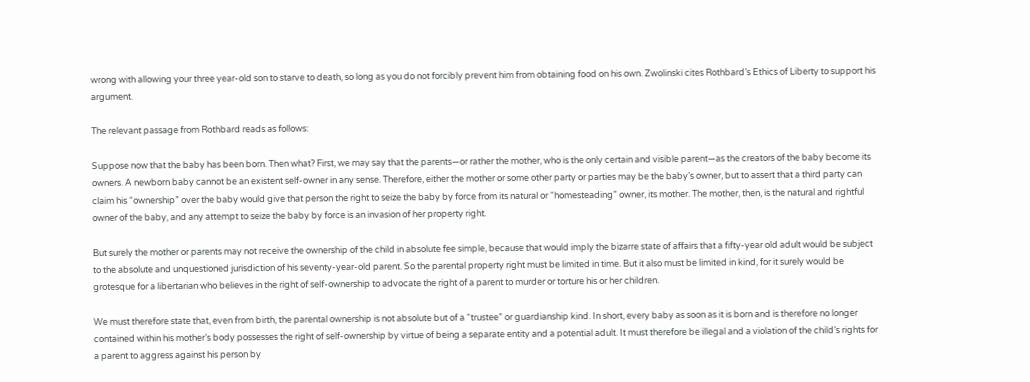wrong with allowing your three year-old son to starve to death, so long as you do not forcibly prevent him from obtaining food on his own. Zwolinski cites Rothbard’s Ethics of Liberty to support his argument.

The relevant passage from Rothbard reads as follows:

Suppose now that the baby has been born. Then what? First, we may say that the parents—or rather the mother, who is the only certain and visible parent—as the creators of the baby become its owners. A newborn baby cannot be an existent self-owner in any sense. Therefore, either the mother or some other party or parties may be the baby’s owner, but to assert that a third party can claim his “ownership” over the baby would give that person the right to seize the baby by force from its natural or “homesteading” owner, its mother. The mother, then, is the natural and rightful owner of the baby, and any attempt to seize the baby by force is an invasion of her property right.

But surely the mother or parents may not receive the ownership of the child in absolute fee simple, because that would imply the bizarre state of affairs that a fifty-year old adult would be subject to the absolute and unquestioned jurisdiction of his seventy-year-old parent. So the parental property right must be limited in time. But it also must be limited in kind, for it surely would be grotesque for a libertarian who believes in the right of self-ownership to advocate the right of a parent to murder or torture his or her children.

We must therefore state that, even from birth, the parental ownership is not absolute but of a “trustee” or guardianship kind. In short, every baby as soon as it is born and is therefore no longer contained within his mother’s body possesses the right of self-ownership by virtue of being a separate entity and a potential adult. It must therefore be illegal and a violation of the child’s rights for a parent to aggress against his person by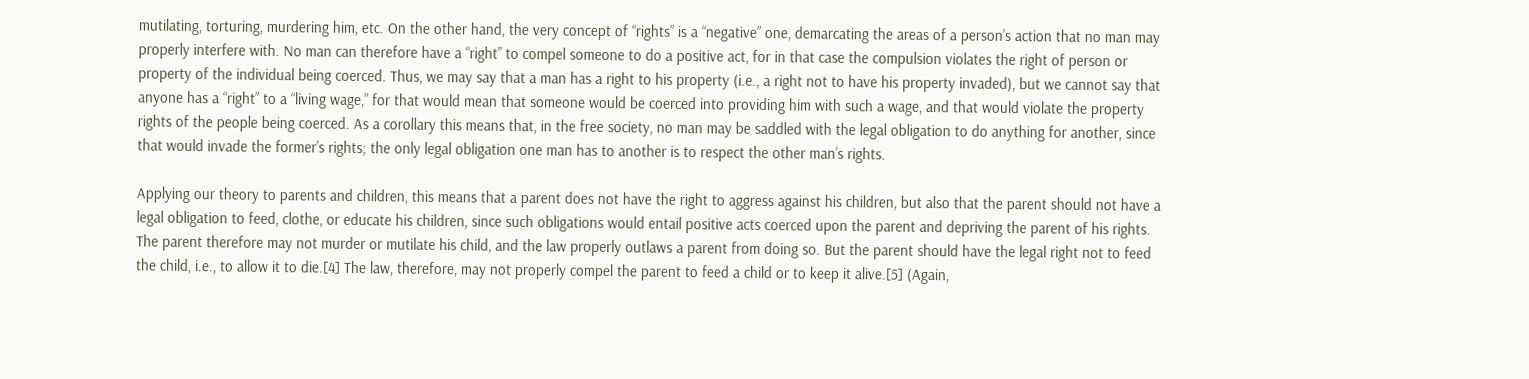mutilating, torturing, murdering him, etc. On the other hand, the very concept of “rights” is a “negative” one, demarcating the areas of a person’s action that no man may properly interfere with. No man can therefore have a “right” to compel someone to do a positive act, for in that case the compulsion violates the right of person or property of the individual being coerced. Thus, we may say that a man has a right to his property (i.e., a right not to have his property invaded), but we cannot say that anyone has a “right” to a “living wage,” for that would mean that someone would be coerced into providing him with such a wage, and that would violate the property rights of the people being coerced. As a corollary this means that, in the free society, no man may be saddled with the legal obligation to do anything for another, since that would invade the former’s rights; the only legal obligation one man has to another is to respect the other man’s rights.

Applying our theory to parents and children, this means that a parent does not have the right to aggress against his children, but also that the parent should not have a legal obligation to feed, clothe, or educate his children, since such obligations would entail positive acts coerced upon the parent and depriving the parent of his rights. The parent therefore may not murder or mutilate his child, and the law properly outlaws a parent from doing so. But the parent should have the legal right not to feed the child, i.e., to allow it to die.[4] The law, therefore, may not properly compel the parent to feed a child or to keep it alive.[5] (Again,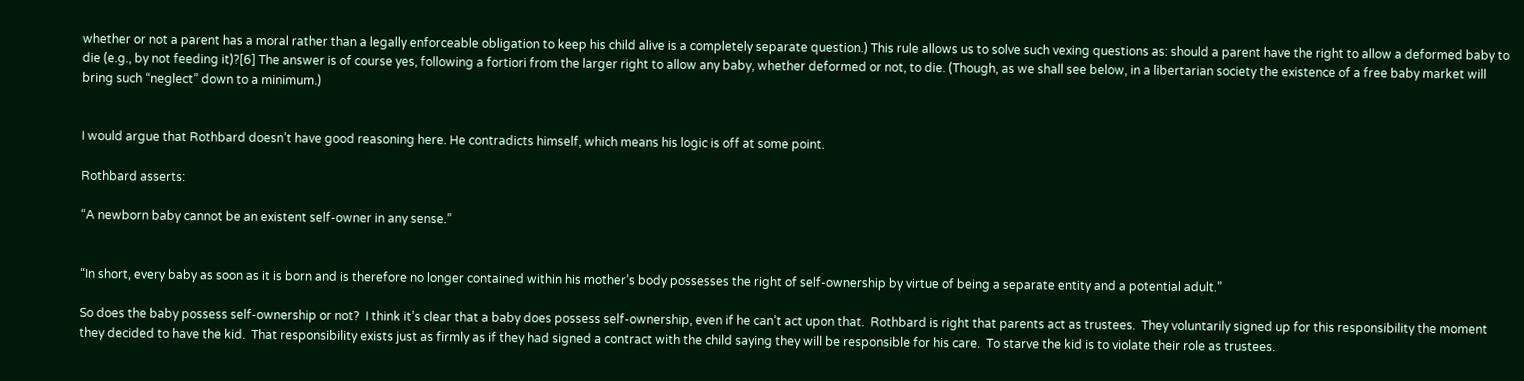whether or not a parent has a moral rather than a legally enforceable obligation to keep his child alive is a completely separate question.) This rule allows us to solve such vexing questions as: should a parent have the right to allow a deformed baby to die (e.g., by not feeding it)?[6] The answer is of course yes, following a fortiori from the larger right to allow any baby, whether deformed or not, to die. (Though, as we shall see below, in a libertarian society the existence of a free baby market will bring such “neglect” down to a minimum.)


I would argue that Rothbard doesn’t have good reasoning here. He contradicts himself, which means his logic is off at some point.

Rothbard asserts:

“A newborn baby cannot be an existent self-owner in any sense.”


“In short, every baby as soon as it is born and is therefore no longer contained within his mother’s body possesses the right of self-ownership by virtue of being a separate entity and a potential adult.”

So does the baby possess self-ownership or not?  I think it’s clear that a baby does possess self-ownership, even if he can’t act upon that.  Rothbard is right that parents act as trustees.  They voluntarily signed up for this responsibility the moment they decided to have the kid.  That responsibility exists just as firmly as if they had signed a contract with the child saying they will be responsible for his care.  To starve the kid is to violate their role as trustees.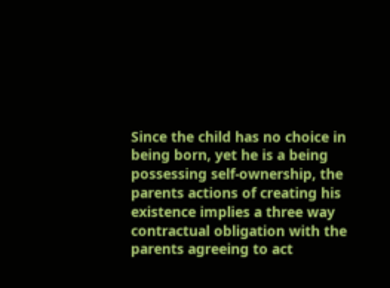Since the child has no choice in being born, yet he is a being possessing self-ownership, the parents actions of creating his existence implies a three way contractual obligation with the parents agreeing to act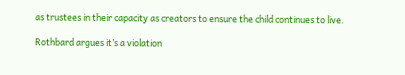as trustees in their capacity as creators to ensure the child continues to live.

Rothbard argues it’s a violation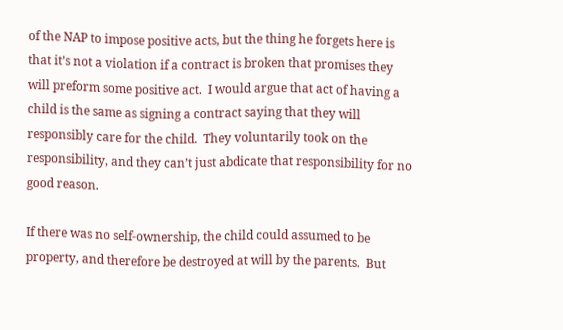of the NAP to impose positive acts, but the thing he forgets here is that it’s not a violation if a contract is broken that promises they will preform some positive act.  I would argue that act of having a child is the same as signing a contract saying that they will responsibly care for the child.  They voluntarily took on the responsibility, and they can’t just abdicate that responsibility for no good reason.

If there was no self-ownership, the child could assumed to be property, and therefore be destroyed at will by the parents.  But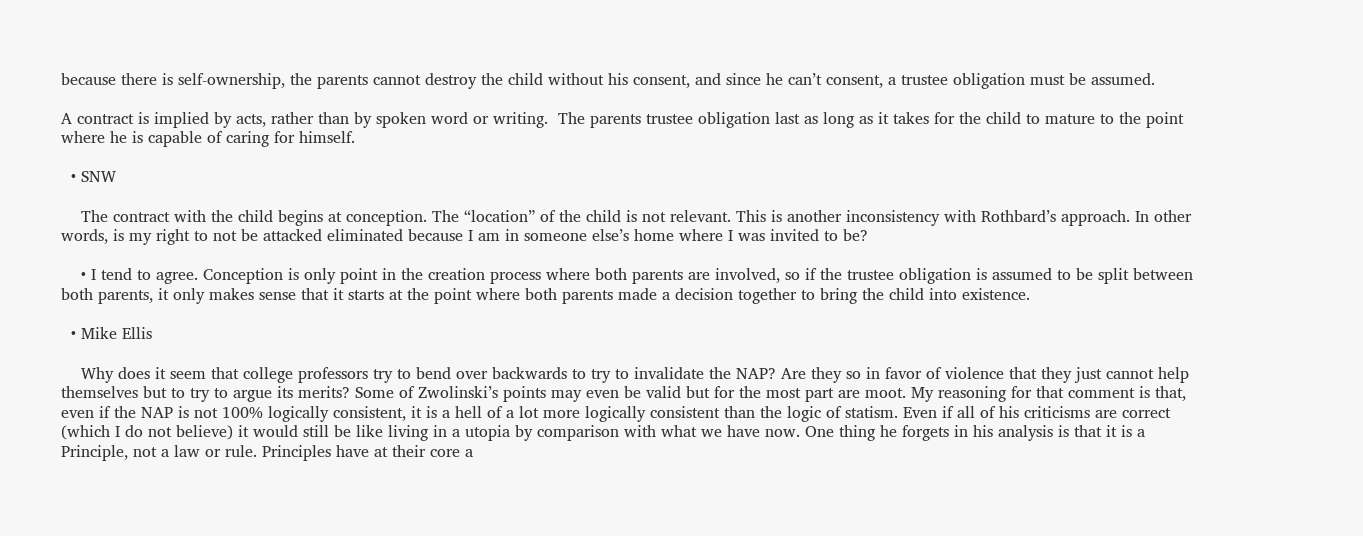because there is self-ownership, the parents cannot destroy the child without his consent, and since he can’t consent, a trustee obligation must be assumed.

A contract is implied by acts, rather than by spoken word or writing.  The parents trustee obligation last as long as it takes for the child to mature to the point where he is capable of caring for himself.

  • SNW

    The contract with the child begins at conception. The “location” of the child is not relevant. This is another inconsistency with Rothbard’s approach. In other words, is my right to not be attacked eliminated because I am in someone else’s home where I was invited to be?

    • I tend to agree. Conception is only point in the creation process where both parents are involved, so if the trustee obligation is assumed to be split between both parents, it only makes sense that it starts at the point where both parents made a decision together to bring the child into existence.

  • Mike Ellis

    Why does it seem that college professors try to bend over backwards to try to invalidate the NAP? Are they so in favor of violence that they just cannot help themselves but to try to argue its merits? Some of Zwolinski’s points may even be valid but for the most part are moot. My reasoning for that comment is that, even if the NAP is not 100% logically consistent, it is a hell of a lot more logically consistent than the logic of statism. Even if all of his criticisms are correct (which I do not believe) it would still be like living in a utopia by comparison with what we have now. One thing he forgets in his analysis is that it is a Principle, not a law or rule. Principles have at their core a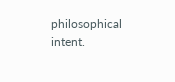philosophical intent.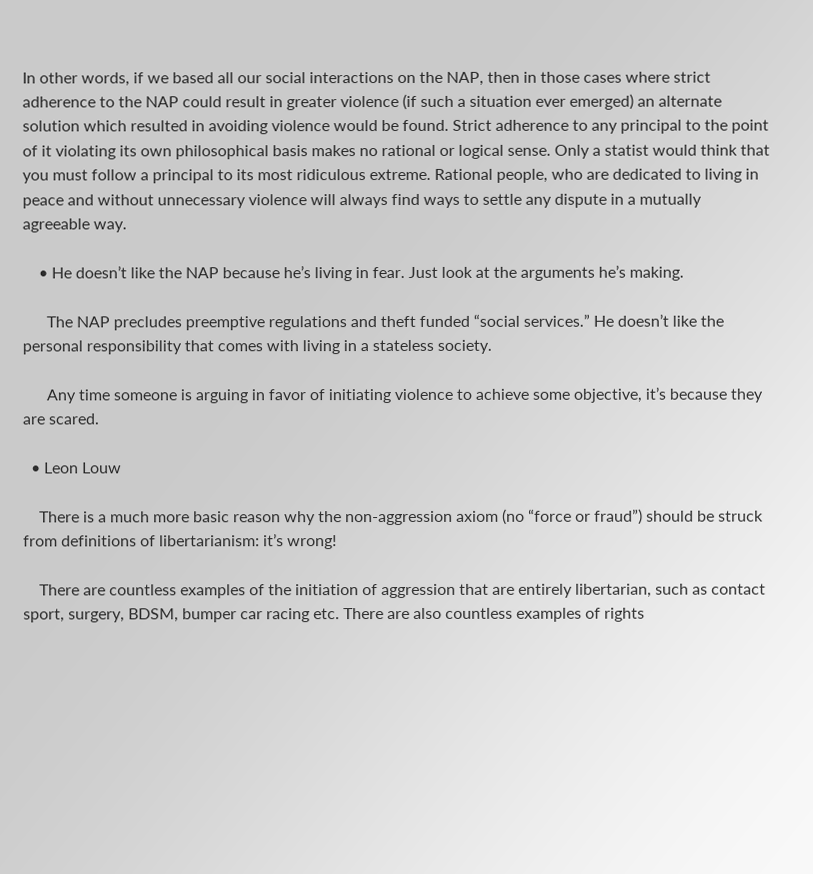In other words, if we based all our social interactions on the NAP, then in those cases where strict adherence to the NAP could result in greater violence (if such a situation ever emerged) an alternate solution which resulted in avoiding violence would be found. Strict adherence to any principal to the point of it violating its own philosophical basis makes no rational or logical sense. Only a statist would think that you must follow a principal to its most ridiculous extreme. Rational people, who are dedicated to living in peace and without unnecessary violence will always find ways to settle any dispute in a mutually agreeable way.

    • He doesn’t like the NAP because he’s living in fear. Just look at the arguments he’s making.

      The NAP precludes preemptive regulations and theft funded “social services.” He doesn’t like the personal responsibility that comes with living in a stateless society.

      Any time someone is arguing in favor of initiating violence to achieve some objective, it’s because they are scared.

  • Leon Louw

    There is a much more basic reason why the non-aggression axiom (no “force or fraud”) should be struck from definitions of libertarianism: it’s wrong!

    There are countless examples of the initiation of aggression that are entirely libertarian, such as contact sport, surgery, BDSM, bumper car racing etc. There are also countless examples of rights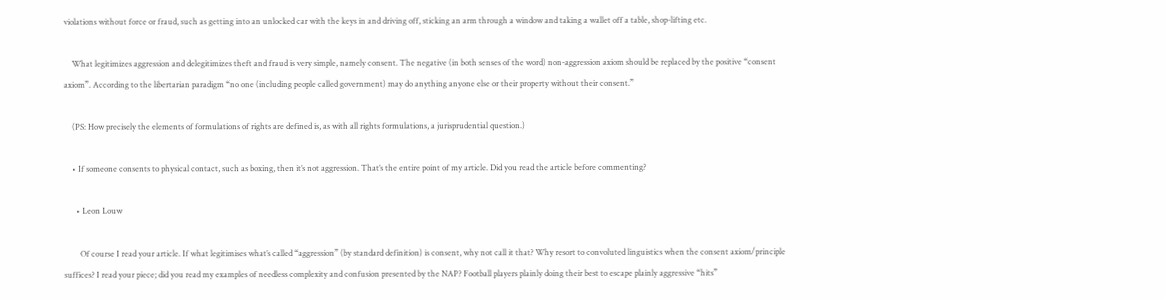violations without force or fraud, such as getting into an unlocked car with the keys in and driving off, sticking an arm through a window and taking a wallet off a table, shop-lifting etc.

    What legitimizes aggression and delegitimizes theft and fraud is very simple, namely consent. The negative (in both senses of the word) non-aggression axiom should be replaced by the positive “consent axiom”. According to the libertarian paradigm “no one (including people called government) may do anything anyone else or their property without their consent.”

    (PS: How precisely the elements of formulations of rights are defined is, as with all rights formulations, a jurisprudential question.)

    • If someone consents to physical contact, such as boxing, then it’s not aggression. That’s the entire point of my article. Did you read the article before commenting?

      • Leon Louw

        Of course I read your article. If what legitimises what’s called “aggression” (by standard definition) is consent, why not call it that? Why resort to convoluted linguistics when the consent axiom/principle suffices? I read your piece; did you read my examples of needless complexity and confusion presented by the NAP? Football players plainly doing their best to escape plainly aggressive “hits”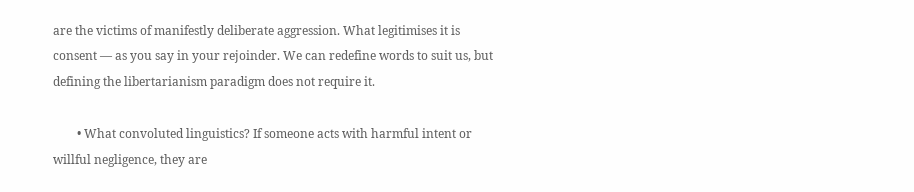are the victims of manifestly deliberate aggression. What legitimises it is consent — as you say in your rejoinder. We can redefine words to suit us, but defining the libertarianism paradigm does not require it.

        • What convoluted linguistics? If someone acts with harmful intent or willful negligence, they are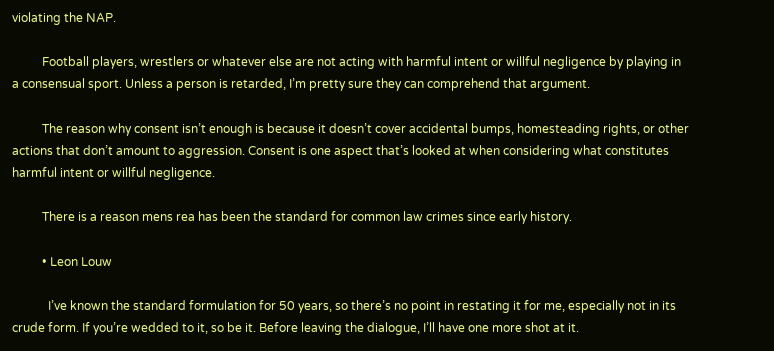violating the NAP.

          Football players, wrestlers or whatever else are not acting with harmful intent or willful negligence by playing in a consensual sport. Unless a person is retarded, I’m pretty sure they can comprehend that argument.

          The reason why consent isn’t enough is because it doesn’t cover accidental bumps, homesteading rights, or other actions that don’t amount to aggression. Consent is one aspect that’s looked at when considering what constitutes harmful intent or willful negligence.

          There is a reason mens rea has been the standard for common law crimes since early history.

          • Leon Louw

            I’ve known the standard formulation for 50 years, so there’s no point in restating it for me, especially not in its crude form. If you’re wedded to it, so be it. Before leaving the dialogue, I’ll have one more shot at it.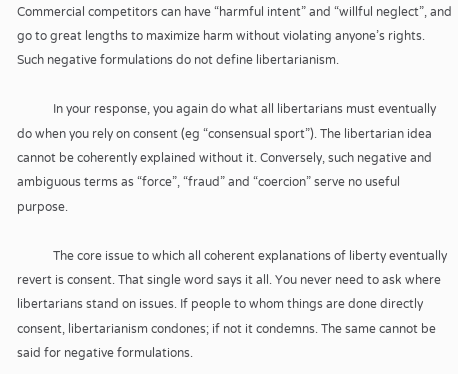Commercial competitors can have “harmful intent” and “willful neglect”, and go to great lengths to maximize harm without violating anyone’s rights. Such negative formulations do not define libertarianism.

            In your response, you again do what all libertarians must eventually do when you rely on consent (eg “consensual sport”). The libertarian idea cannot be coherently explained without it. Conversely, such negative and ambiguous terms as “force”, “fraud” and “coercion” serve no useful purpose.

            The core issue to which all coherent explanations of liberty eventually revert is consent. That single word says it all. You never need to ask where libertarians stand on issues. If people to whom things are done directly consent, libertarianism condones; if not it condemns. The same cannot be said for negative formulations.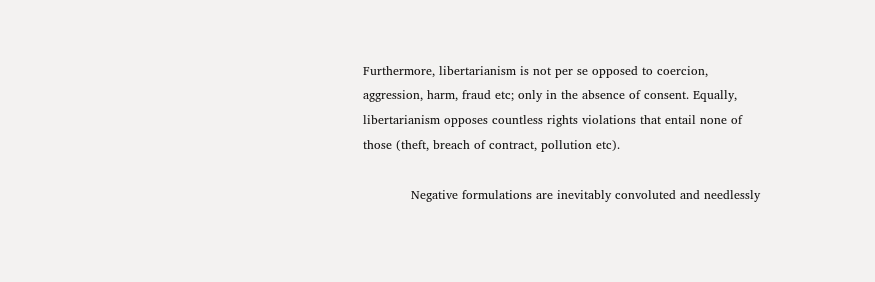Furthermore, libertarianism is not per se opposed to coercion, aggression, harm, fraud etc; only in the absence of consent. Equally, libertarianism opposes countless rights violations that entail none of those (theft, breach of contract, pollution etc).

            Negative formulations are inevitably convoluted and needlessly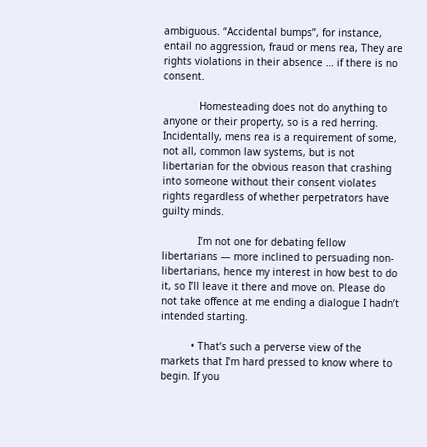ambiguous. “Accidental bumps”, for instance, entail no aggression, fraud or mens rea, They are rights violations in their absence … if there is no consent.

            Homesteading does not do anything to anyone or their property, so is a red herring. Incidentally, mens rea is a requirement of some, not all, common law systems, but is not libertarian for the obvious reason that crashing into someone without their consent violates rights regardless of whether perpetrators have guilty minds.

            I’m not one for debating fellow libertarians — more inclined to persuading non-libertarians, hence my interest in how best to do it, so I’ll leave it there and move on. Please do not take offence at me ending a dialogue I hadn’t intended starting.

          • That’s such a perverse view of the markets that I’m hard pressed to know where to begin. If you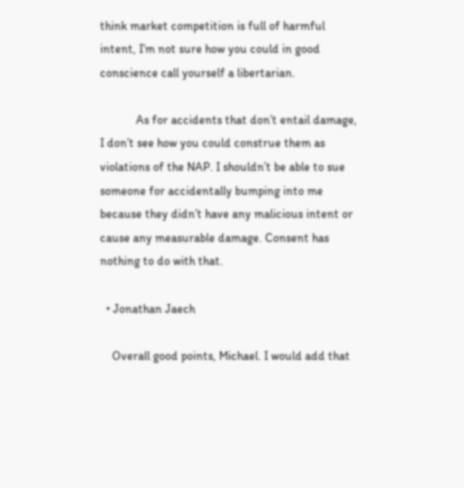think market competition is full of harmful intent, I’m not sure how you could in good conscience call yourself a libertarian.

            As for accidents that don’t entail damage, I don’t see how you could construe them as violations of the NAP. I shouldn’t be able to sue someone for accidentally bumping into me because they didn’t have any malicious intent or cause any measurable damage. Consent has nothing to do with that.

  • Jonathan Jaech

    Overall good points, Michael. I would add that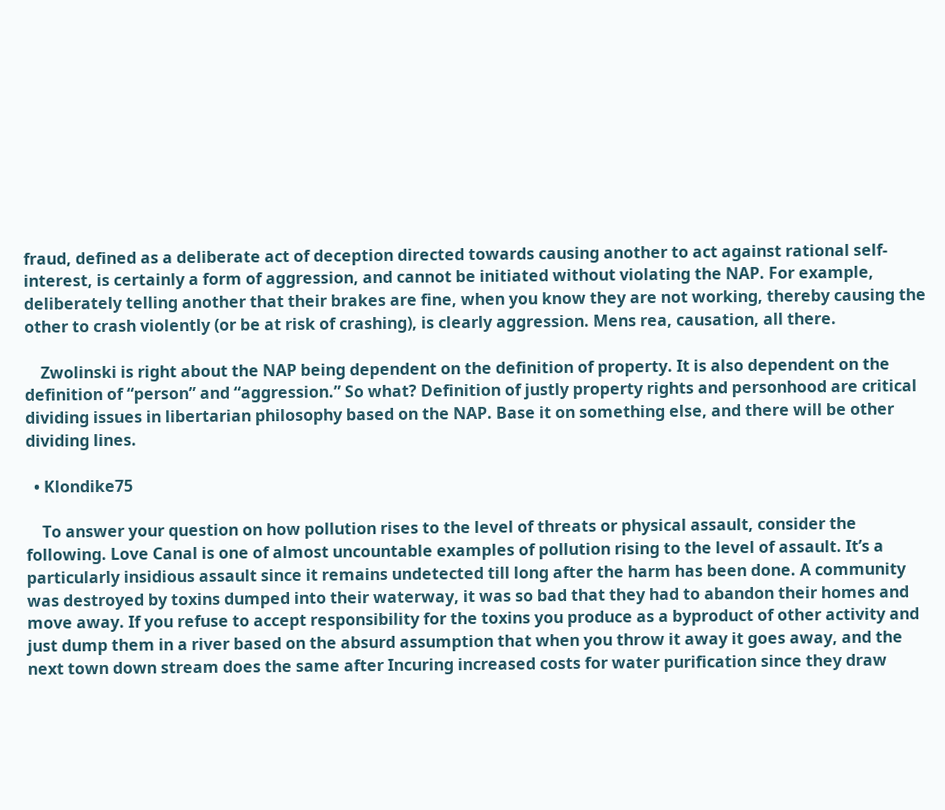fraud, defined as a deliberate act of deception directed towards causing another to act against rational self-interest, is certainly a form of aggression, and cannot be initiated without violating the NAP. For example, deliberately telling another that their brakes are fine, when you know they are not working, thereby causing the other to crash violently (or be at risk of crashing), is clearly aggression. Mens rea, causation, all there.

    Zwolinski is right about the NAP being dependent on the definition of property. It is also dependent on the definition of “person” and “aggression.” So what? Definition of justly property rights and personhood are critical dividing issues in libertarian philosophy based on the NAP. Base it on something else, and there will be other dividing lines.

  • Klondike75

    To answer your question on how pollution rises to the level of threats or physical assault, consider the following. Love Canal is one of almost uncountable examples of pollution rising to the level of assault. It’s a particularly insidious assault since it remains undetected till long after the harm has been done. A community was destroyed by toxins dumped into their waterway, it was so bad that they had to abandon their homes and move away. If you refuse to accept responsibility for the toxins you produce as a byproduct of other activity and just dump them in a river based on the absurd assumption that when you throw it away it goes away, and the next town down stream does the same after Incuring increased costs for water purification since they draw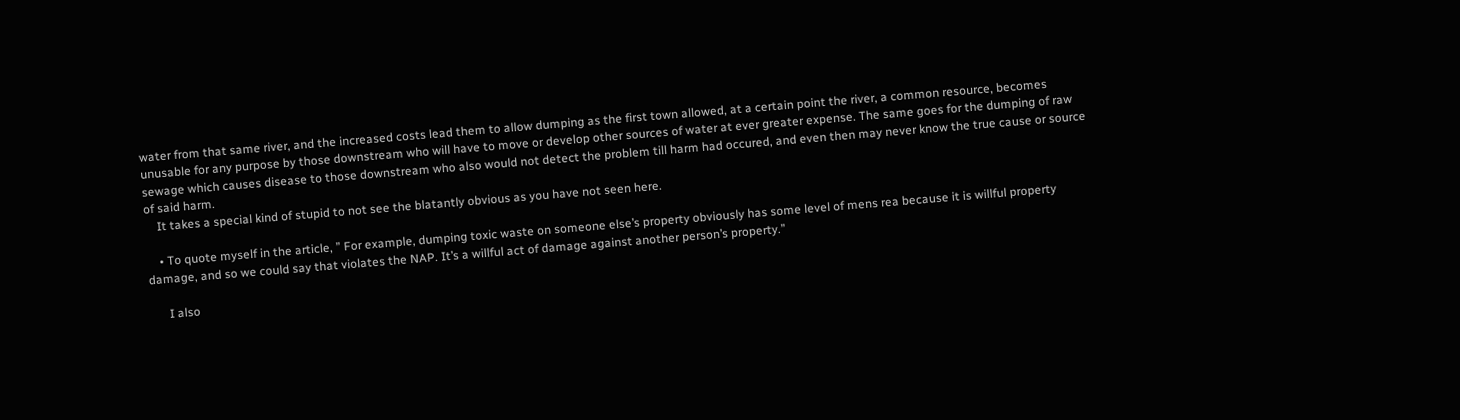water from that same river, and the increased costs lead them to allow dumping as the first town allowed, at a certain point the river, a common resource, becomes unusable for any purpose by those downstream who will have to move or develop other sources of water at ever greater expense. The same goes for the dumping of raw sewage which causes disease to those downstream who also would not detect the problem till harm had occured, and even then may never know the true cause or source of said harm.
    It takes a special kind of stupid to not see the blatantly obvious as you have not seen here.

    • To quote myself in the article, ” For example, dumping toxic waste on someone else’s property obviously has some level of mens rea because it is willful property damage, and so we could say that violates the NAP. It’s a willful act of damage against another person’s property.”

      I also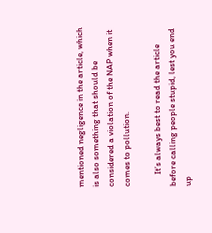mentioned negligence in the article, which is also something that should be considered a violation of the NAP when it comes to pollution.

      It’s always best to read the article before calling people stupid, lest you end up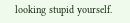looking stupid yourself.